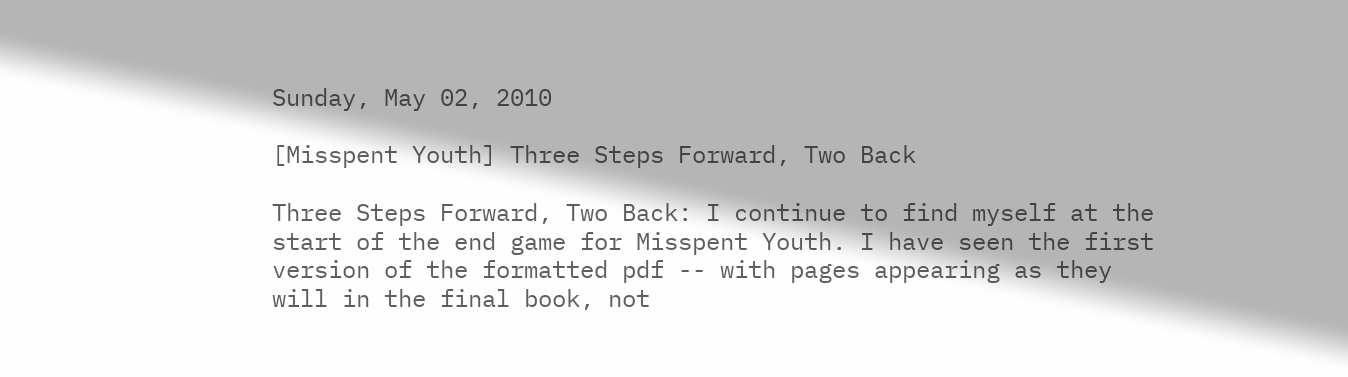Sunday, May 02, 2010

[Misspent Youth] Three Steps Forward, Two Back

Three Steps Forward, Two Back: I continue to find myself at the start of the end game for Misspent Youth. I have seen the first version of the formatted pdf -- with pages appearing as they will in the final book, not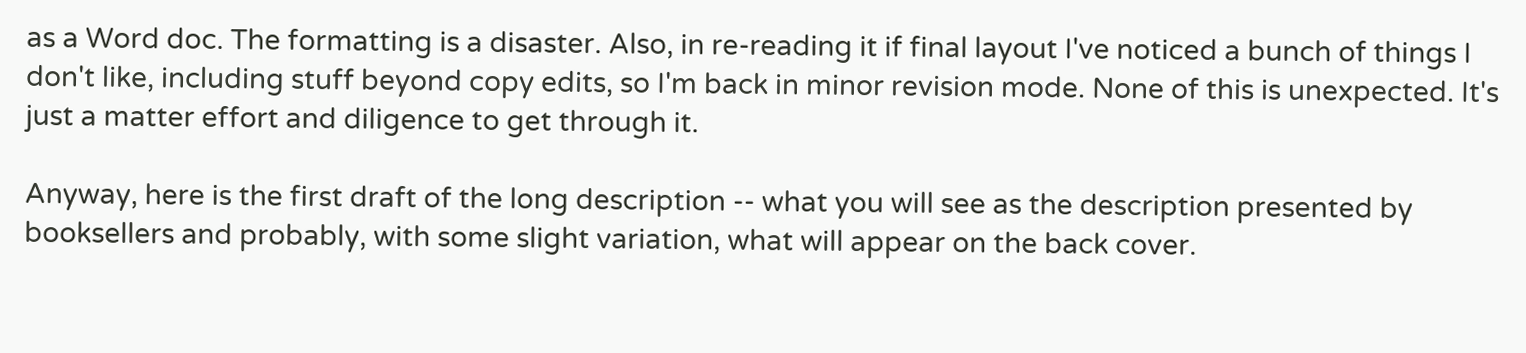as a Word doc. The formatting is a disaster. Also, in re-reading it if final layout I've noticed a bunch of things I don't like, including stuff beyond copy edits, so I'm back in minor revision mode. None of this is unexpected. It's just a matter effort and diligence to get through it.

Anyway, here is the first draft of the long description -- what you will see as the description presented by booksellers and probably, with some slight variation, what will appear on the back cover.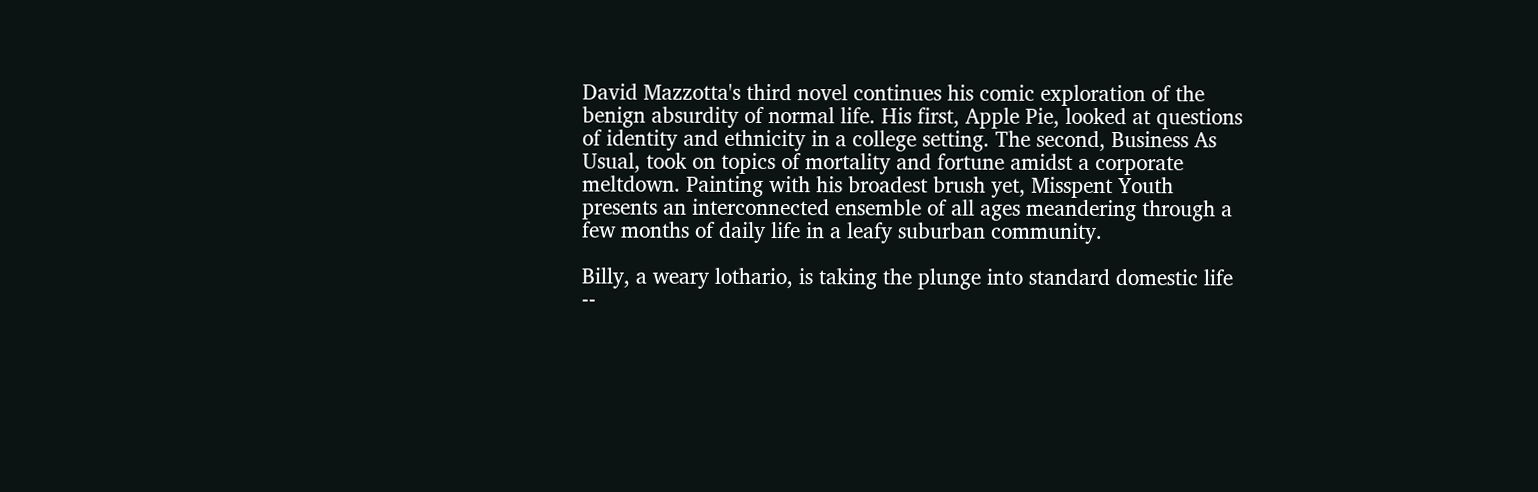David Mazzotta's third novel continues his comic exploration of the benign absurdity of normal life. His first, Apple Pie, looked at questions of identity and ethnicity in a college setting. The second, Business As Usual, took on topics of mortality and fortune amidst a corporate meltdown. Painting with his broadest brush yet, Misspent Youth presents an interconnected ensemble of all ages meandering through a few months of daily life in a leafy suburban community.

Billy, a weary lothario, is taking the plunge into standard domestic life --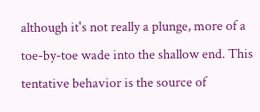although it's not really a plunge, more of a toe-by-toe wade into the shallow end. This tentative behavior is the source of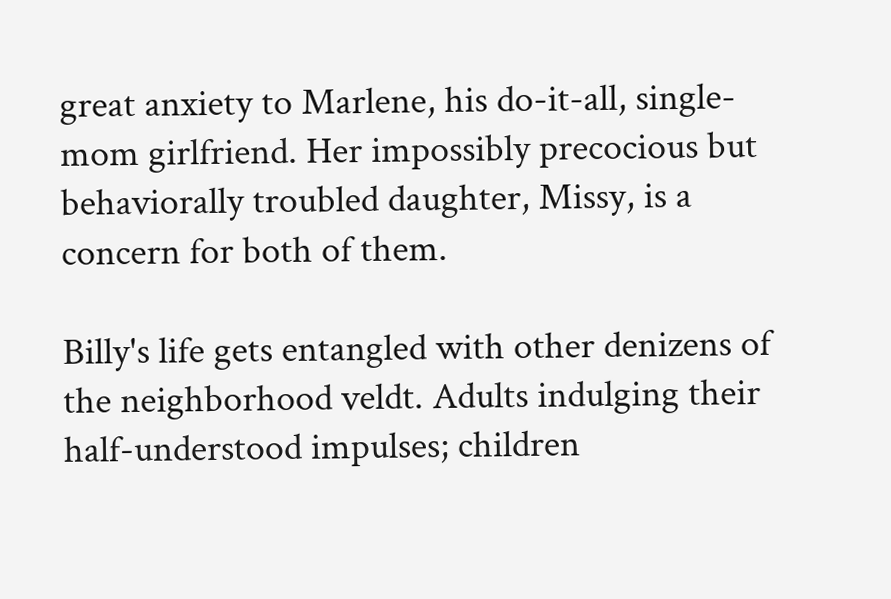great anxiety to Marlene, his do-it-all, single-mom girlfriend. Her impossibly precocious but behaviorally troubled daughter, Missy, is a concern for both of them.

Billy's life gets entangled with other denizens of the neighborhood veldt. Adults indulging their half-understood impulses; children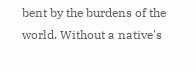bent by the burdens of the world. Without a native's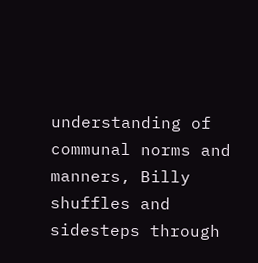understanding of communal norms and manners, Billy shuffles and sidesteps through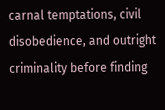carnal temptations, civil disobedience, and outright criminality before finding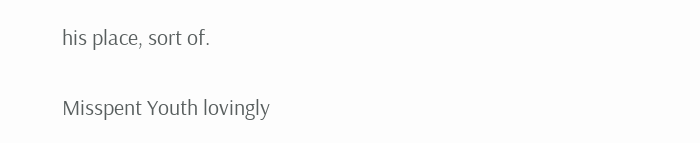his place, sort of.

Misspent Youth lovingly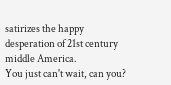satirizes the happy desperation of 21st century middle America.
You just can't wait, can you?